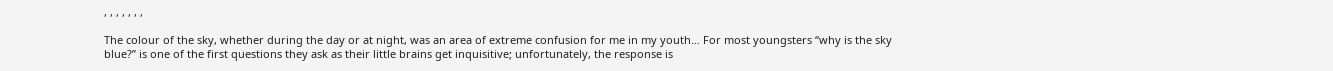, , , , , , ,

The colour of the sky, whether during the day or at night, was an area of extreme confusion for me in my youth… For most youngsters “why is the sky blue?” is one of the first questions they ask as their little brains get inquisitive; unfortunately, the response is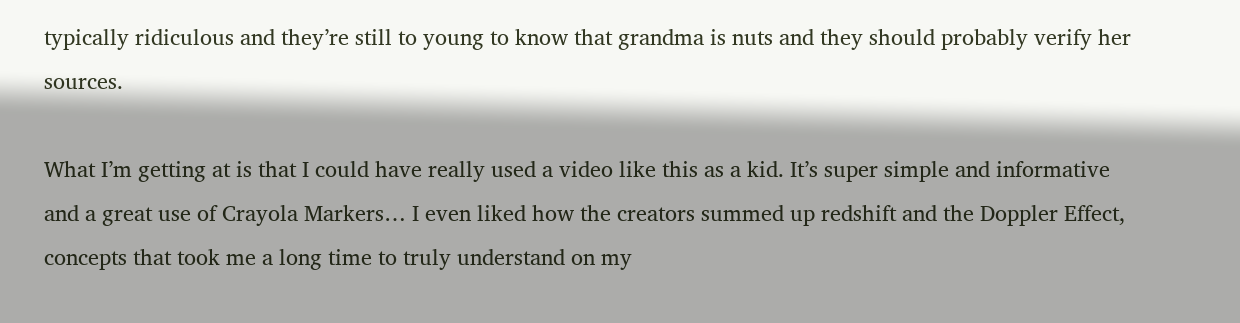typically ridiculous and they’re still to young to know that grandma is nuts and they should probably verify her sources.

What I’m getting at is that I could have really used a video like this as a kid. It’s super simple and informative and a great use of Crayola Markers… I even liked how the creators summed up redshift and the Doppler Effect, concepts that took me a long time to truly understand on my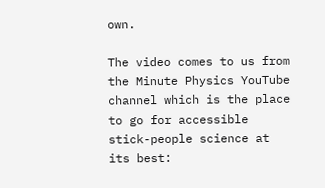own.

The video comes to us from the Minute Physics YouTube channel which is the place to go for accessible stick-people science at its best: